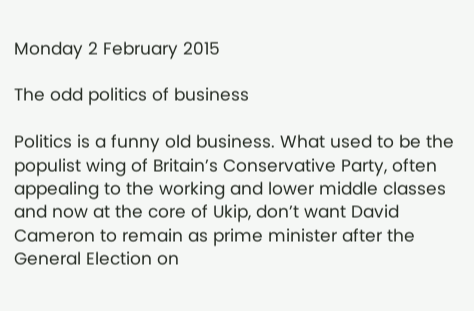Monday 2 February 2015

The odd politics of business

Politics is a funny old business. What used to be the populist wing of Britain’s Conservative Party, often appealing to the working and lower middle classes and now at the core of Ukip, don’t want David Cameron to remain as prime minister after the General Election on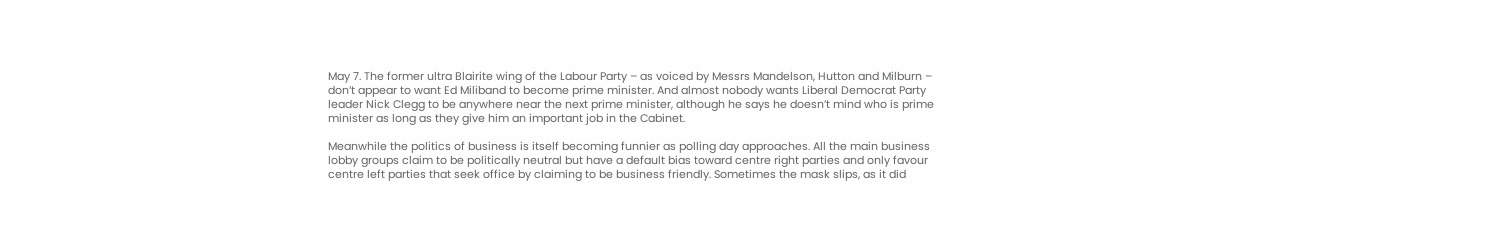May 7. The former ultra Blairite wing of the Labour Party – as voiced by Messrs Mandelson, Hutton and Milburn – don’t appear to want Ed Miliband to become prime minister. And almost nobody wants Liberal Democrat Party leader Nick Clegg to be anywhere near the next prime minister, although he says he doesn’t mind who is prime minister as long as they give him an important job in the Cabinet.

Meanwhile the politics of business is itself becoming funnier as polling day approaches. All the main business lobby groups claim to be politically neutral but have a default bias toward centre right parties and only favour centre left parties that seek office by claiming to be business friendly. Sometimes the mask slips, as it did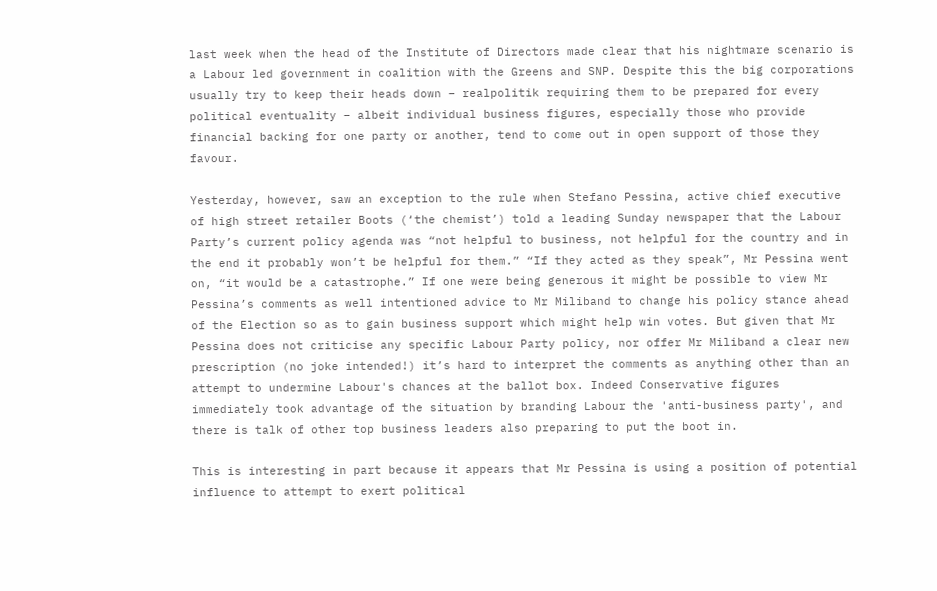last week when the head of the Institute of Directors made clear that his nightmare scenario is a Labour led government in coalition with the Greens and SNP. Despite this the big corporations usually try to keep their heads down – realpolitik requiring them to be prepared for every political eventuality – albeit individual business figures, especially those who provide financial backing for one party or another, tend to come out in open support of those they favour.

Yesterday, however, saw an exception to the rule when Stefano Pessina, active chief executive of high street retailer Boots (‘the chemist’) told a leading Sunday newspaper that the Labour Party’s current policy agenda was “not helpful to business, not helpful for the country and in the end it probably won’t be helpful for them.” “If they acted as they speak”, Mr Pessina went on, “it would be a catastrophe.” If one were being generous it might be possible to view Mr Pessina’s comments as well intentioned advice to Mr Miliband to change his policy stance ahead of the Election so as to gain business support which might help win votes. But given that Mr Pessina does not criticise any specific Labour Party policy, nor offer Mr Miliband a clear new prescription (no joke intended!) it’s hard to interpret the comments as anything other than an attempt to undermine Labour's chances at the ballot box. Indeed Conservative figures immediately took advantage of the situation by branding Labour the 'anti-business party', and there is talk of other top business leaders also preparing to put the boot in.

This is interesting in part because it appears that Mr Pessina is using a position of potential influence to attempt to exert political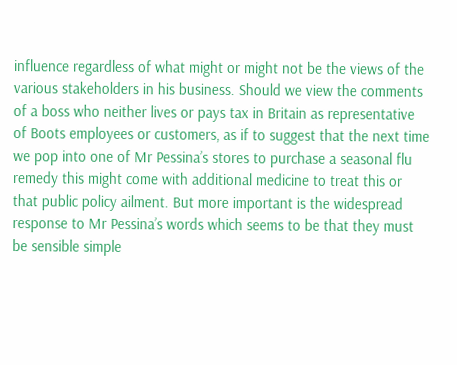influence regardless of what might or might not be the views of the various stakeholders in his business. Should we view the comments of a boss who neither lives or pays tax in Britain as representative of Boots employees or customers, as if to suggest that the next time we pop into one of Mr Pessina’s stores to purchase a seasonal flu remedy this might come with additional medicine to treat this or that public policy ailment. But more important is the widespread response to Mr Pessina’s words which seems to be that they must be sensible simple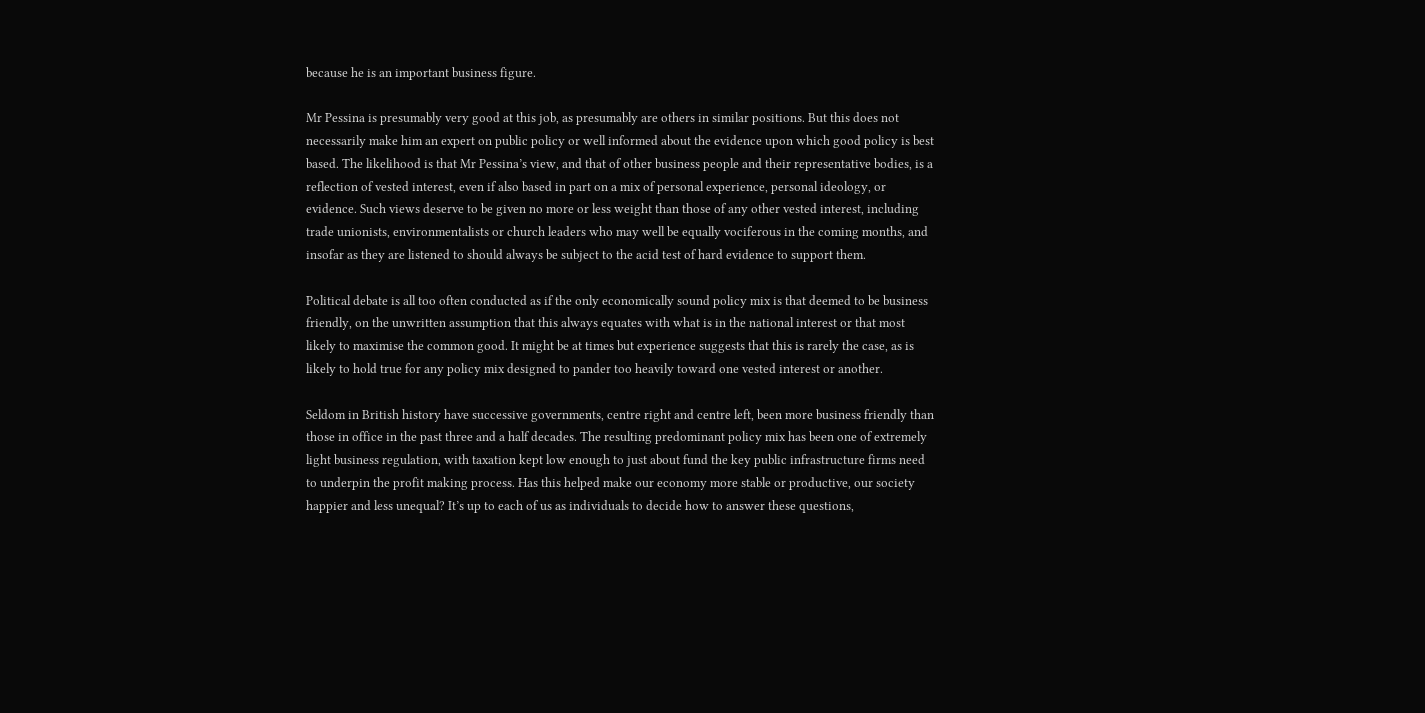because he is an important business figure.

Mr Pessina is presumably very good at this job, as presumably are others in similar positions. But this does not necessarily make him an expert on public policy or well informed about the evidence upon which good policy is best based. The likelihood is that Mr Pessina’s view, and that of other business people and their representative bodies, is a reflection of vested interest, even if also based in part on a mix of personal experience, personal ideology, or evidence. Such views deserve to be given no more or less weight than those of any other vested interest, including trade unionists, environmentalists or church leaders who may well be equally vociferous in the coming months, and insofar as they are listened to should always be subject to the acid test of hard evidence to support them.

Political debate is all too often conducted as if the only economically sound policy mix is that deemed to be business friendly, on the unwritten assumption that this always equates with what is in the national interest or that most likely to maximise the common good. It might be at times but experience suggests that this is rarely the case, as is likely to hold true for any policy mix designed to pander too heavily toward one vested interest or another.

Seldom in British history have successive governments, centre right and centre left, been more business friendly than those in office in the past three and a half decades. The resulting predominant policy mix has been one of extremely light business regulation, with taxation kept low enough to just about fund the key public infrastructure firms need to underpin the profit making process. Has this helped make our economy more stable or productive, our society happier and less unequal? It’s up to each of us as individuals to decide how to answer these questions,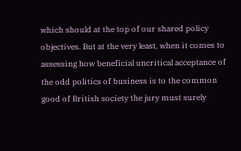which should at the top of our shared policy objectives. But at the very least, when it comes to assessing how beneficial uncritical acceptance of the odd politics of business is to the common good of British society the jury must surely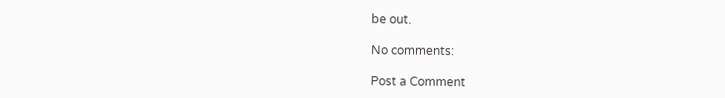be out.

No comments:

Post a Comment